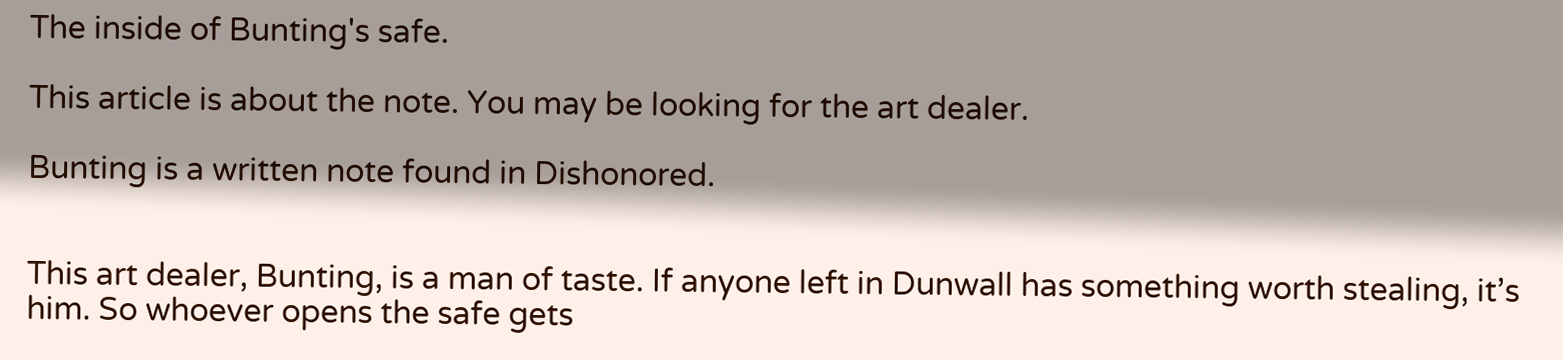The inside of Bunting's safe.

This article is about the note. You may be looking for the art dealer.

Bunting is a written note found in Dishonored.


This art dealer, Bunting, is a man of taste. If anyone left in Dunwall has something worth stealing, it’s him. So whoever opens the safe gets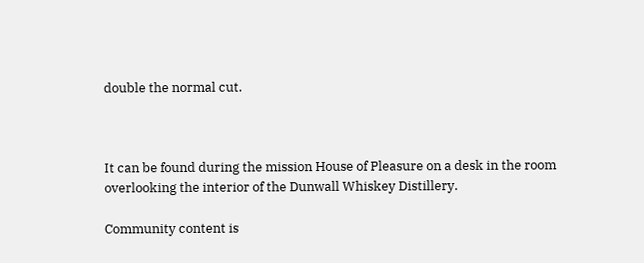double the normal cut.



It can be found during the mission House of Pleasure on a desk in the room overlooking the interior of the Dunwall Whiskey Distillery.

Community content is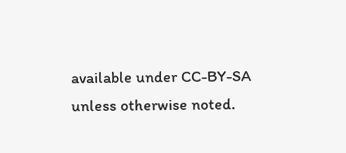available under CC-BY-SA unless otherwise noted.